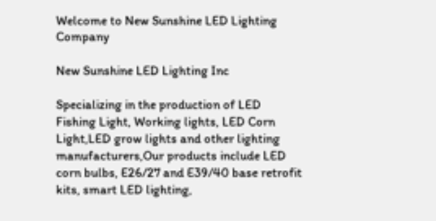Welcome to New Sunshine LED Lighting Company

New Sunshine LED Lighting Inc

Specializing in the production of LED Fishing Light, Working lights, LED Corn Light,LED grow lights and other lighting manufacturers,Our products include LED corn bulbs, E26/27 and E39/40 base retrofit kits, smart LED lighting,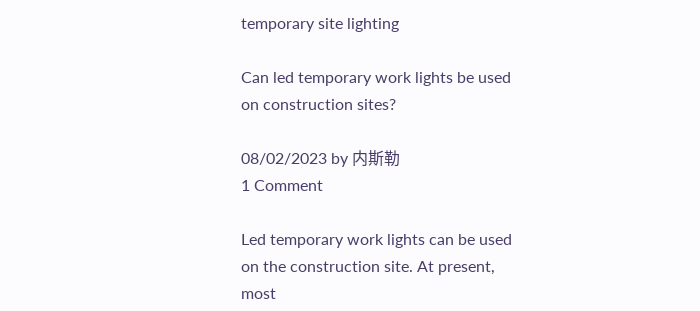temporary site lighting

Can led temporary work lights be used on construction sites?

08/02/2023 by 内斯勒
1 Comment

Led temporary work lights can be used on the construction site. At present, most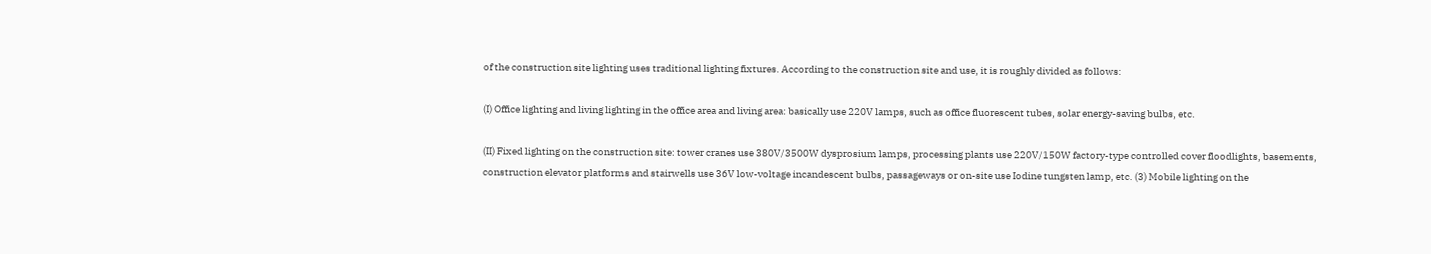of the construction site lighting uses traditional lighting fixtures. According to the construction site and use, it is roughly divided as follows:

(I) Office lighting and living lighting in the office area and living area: basically use 220V lamps, such as office fluorescent tubes, solar energy-saving bulbs, etc.

(II) Fixed lighting on the construction site: tower cranes use 380V/3500W dysprosium lamps, processing plants use 220V/150W factory-type controlled cover floodlights, basements, construction elevator platforms and stairwells use 36V low-voltage incandescent bulbs, passageways or on-site use Iodine tungsten lamp, etc. (3) Mobile lighting on the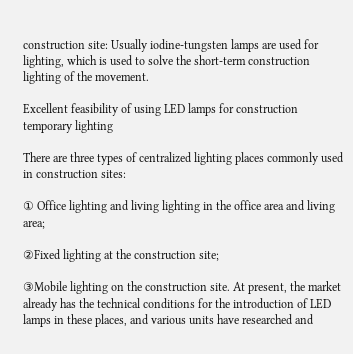construction site: Usually iodine-tungsten lamps are used for lighting, which is used to solve the short-term construction lighting of the movement.

Excellent feasibility of using LED lamps for construction temporary lighting

There are three types of centralized lighting places commonly used in construction sites:

① Office lighting and living lighting in the office area and living area;

②Fixed lighting at the construction site;

③Mobile lighting on the construction site. At present, the market already has the technical conditions for the introduction of LED lamps in these places, and various units have researched and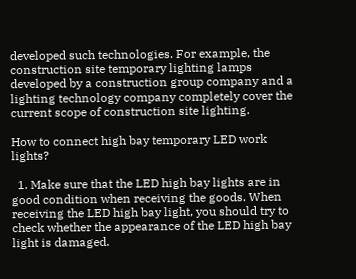developed such technologies. For example, the construction site temporary lighting lamps developed by a construction group company and a lighting technology company completely cover the current scope of construction site lighting.

How to connect high bay temporary LED work lights?

  1. Make sure that the LED high bay lights are in good condition when receiving the goods. When receiving the LED high bay light, you should try to check whether the appearance of the LED high bay light is damaged.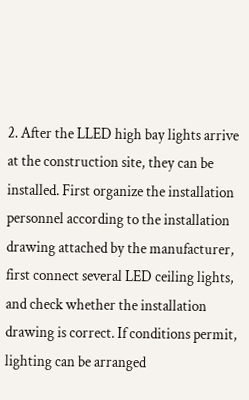2. After the LLED high bay lights arrive at the construction site, they can be installed. First organize the installation personnel according to the installation drawing attached by the manufacturer, first connect several LED ceiling lights, and check whether the installation drawing is correct. If conditions permit, lighting can be arranged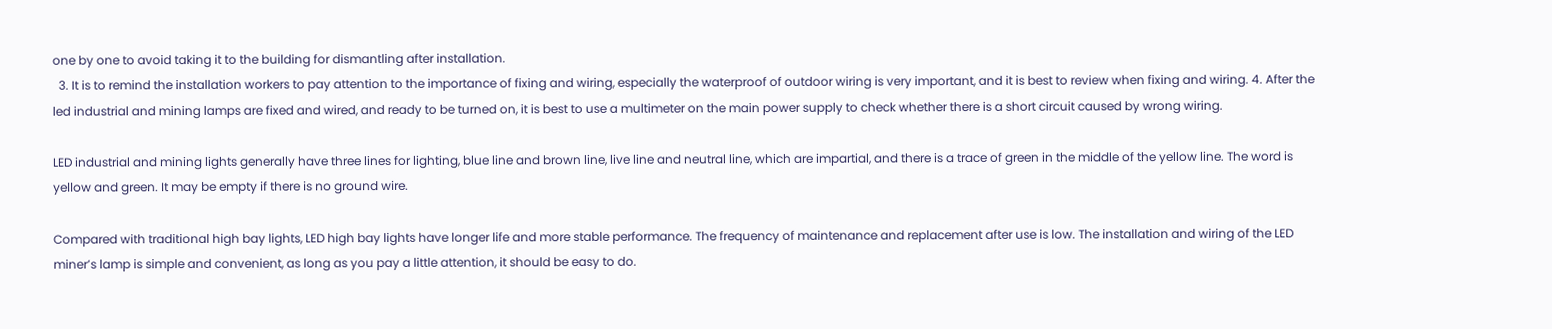one by one to avoid taking it to the building for dismantling after installation.
  3. It is to remind the installation workers to pay attention to the importance of fixing and wiring, especially the waterproof of outdoor wiring is very important, and it is best to review when fixing and wiring. 4. After the led industrial and mining lamps are fixed and wired, and ready to be turned on, it is best to use a multimeter on the main power supply to check whether there is a short circuit caused by wrong wiring.

LED industrial and mining lights generally have three lines for lighting, blue line and brown line, live line and neutral line, which are impartial, and there is a trace of green in the middle of the yellow line. The word is yellow and green. It may be empty if there is no ground wire.

Compared with traditional high bay lights, LED high bay lights have longer life and more stable performance. The frequency of maintenance and replacement after use is low. The installation and wiring of the LED miner’s lamp is simple and convenient, as long as you pay a little attention, it should be easy to do.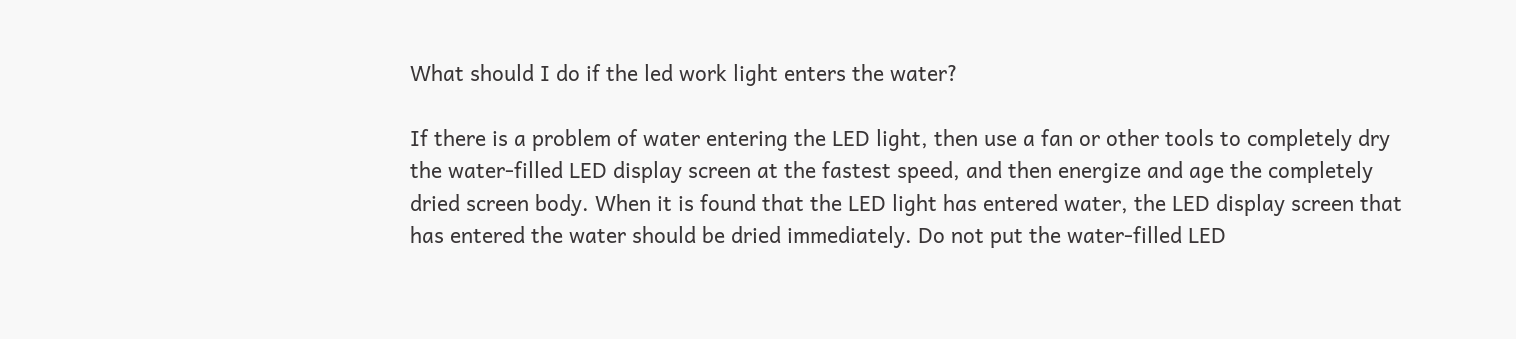What should I do if the led work light enters the water?

If there is a problem of water entering the LED light, then use a fan or other tools to completely dry the water-filled LED display screen at the fastest speed, and then energize and age the completely dried screen body. When it is found that the LED light has entered water, the LED display screen that has entered the water should be dried immediately. Do not put the water-filled LED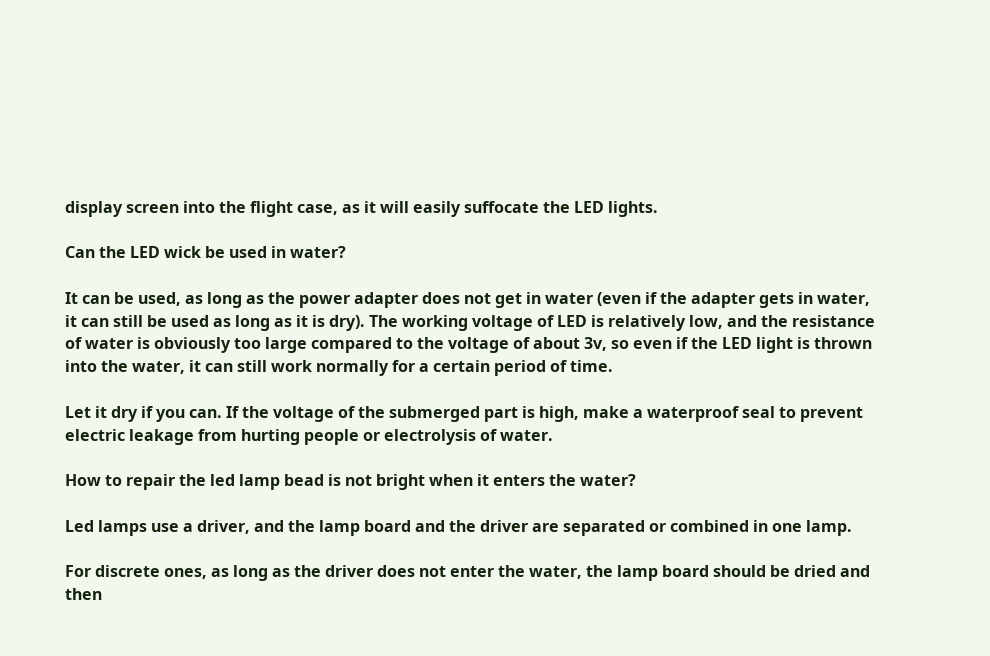display screen into the flight case, as it will easily suffocate the LED lights.

Can the LED wick be used in water?

It can be used, as long as the power adapter does not get in water (even if the adapter gets in water, it can still be used as long as it is dry). The working voltage of LED is relatively low, and the resistance of water is obviously too large compared to the voltage of about 3v, so even if the LED light is thrown into the water, it can still work normally for a certain period of time.

Let it dry if you can. If the voltage of the submerged part is high, make a waterproof seal to prevent electric leakage from hurting people or electrolysis of water.

How to repair the led lamp bead is not bright when it enters the water?

Led lamps use a driver, and the lamp board and the driver are separated or combined in one lamp.

For discrete ones, as long as the driver does not enter the water, the lamp board should be dried and then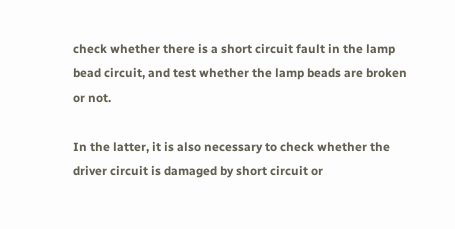check whether there is a short circuit fault in the lamp bead circuit, and test whether the lamp beads are broken or not.

In the latter, it is also necessary to check whether the driver circuit is damaged by short circuit or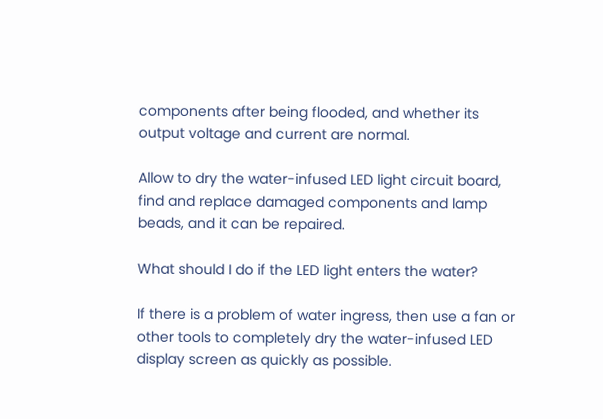components after being flooded, and whether its output voltage and current are normal.

Allow to dry the water-infused LED light circuit board, find and replace damaged components and lamp beads, and it can be repaired.

What should I do if the LED light enters the water?

If there is a problem of water ingress, then use a fan or other tools to completely dry the water-infused LED display screen as quickly as possible.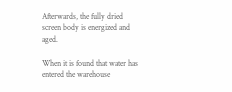Afterwards, the fully dried screen body is energized and aged.

When it is found that water has entered the warehouse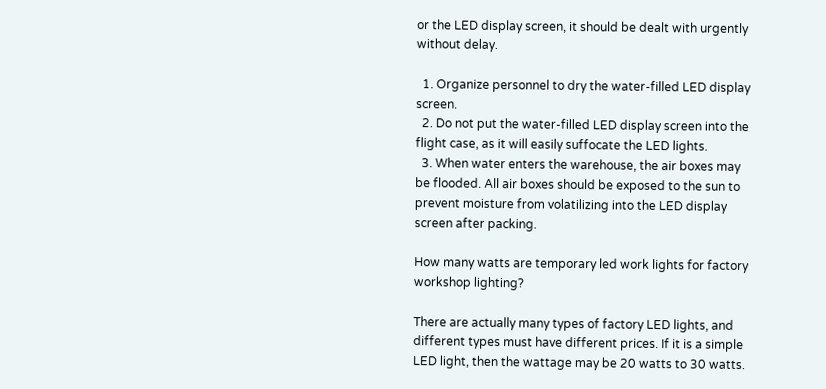or the LED display screen, it should be dealt with urgently without delay.

  1. Organize personnel to dry the water-filled LED display screen.
  2. Do not put the water-filled LED display screen into the flight case, as it will easily suffocate the LED lights.
  3. When water enters the warehouse, the air boxes may be flooded. All air boxes should be exposed to the sun to prevent moisture from volatilizing into the LED display screen after packing.

How many watts are temporary led work lights for factory workshop lighting?

There are actually many types of factory LED lights, and different types must have different prices. If it is a simple LED light, then the wattage may be 20 watts to 30 watts.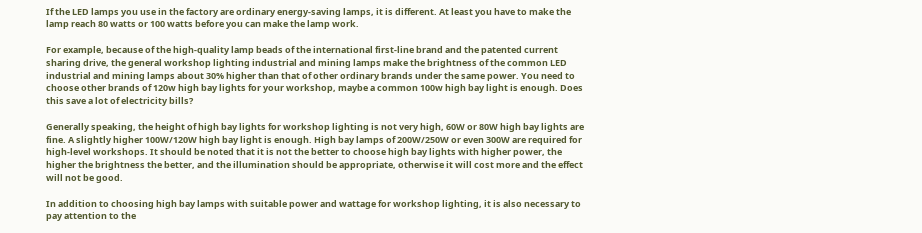If the LED lamps you use in the factory are ordinary energy-saving lamps, it is different. At least you have to make the lamp reach 80 watts or 100 watts before you can make the lamp work.

For example, because of the high-quality lamp beads of the international first-line brand and the patented current sharing drive, the general workshop lighting industrial and mining lamps make the brightness of the common LED industrial and mining lamps about 30% higher than that of other ordinary brands under the same power. You need to choose other brands of 120w high bay lights for your workshop, maybe a common 100w high bay light is enough. Does this save a lot of electricity bills?

Generally speaking, the height of high bay lights for workshop lighting is not very high, 60W or 80W high bay lights are fine. A slightly higher 100W/120W high bay light is enough. High bay lamps of 200W/250W or even 300W are required for high-level workshops. It should be noted that it is not the better to choose high bay lights with higher power, the higher the brightness the better, and the illumination should be appropriate, otherwise it will cost more and the effect will not be good.

In addition to choosing high bay lamps with suitable power and wattage for workshop lighting, it is also necessary to pay attention to the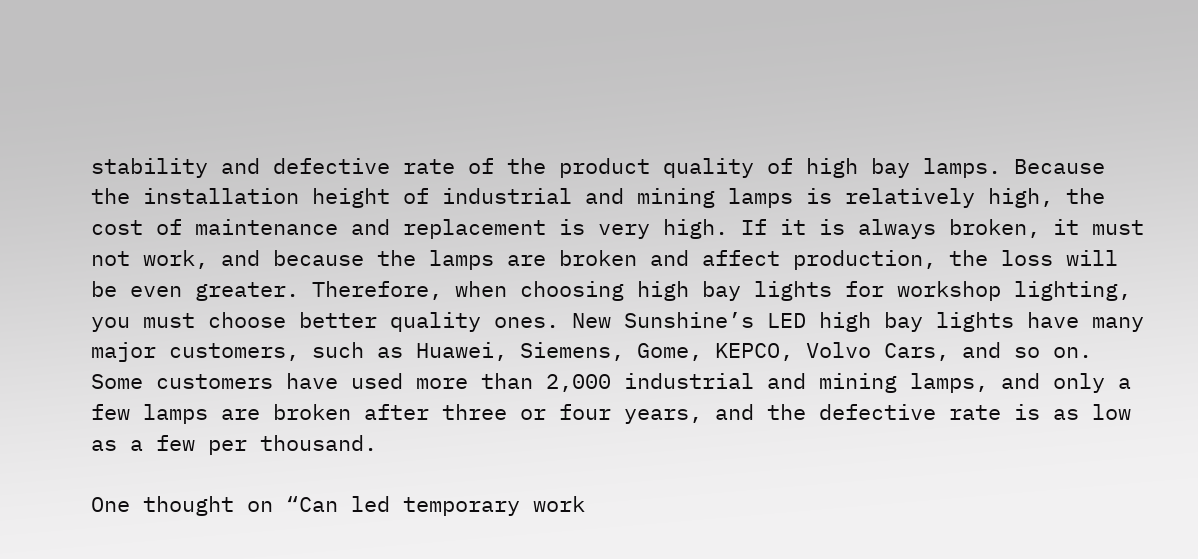stability and defective rate of the product quality of high bay lamps. Because the installation height of industrial and mining lamps is relatively high, the cost of maintenance and replacement is very high. If it is always broken, it must not work, and because the lamps are broken and affect production, the loss will be even greater. Therefore, when choosing high bay lights for workshop lighting, you must choose better quality ones. New Sunshine’s LED high bay lights have many major customers, such as Huawei, Siemens, Gome, KEPCO, Volvo Cars, and so on. Some customers have used more than 2,000 industrial and mining lamps, and only a few lamps are broken after three or four years, and the defective rate is as low as a few per thousand.

One thought on “Can led temporary work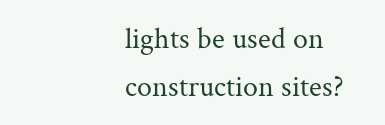lights be used on construction sites?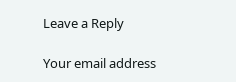Leave a Reply

Your email address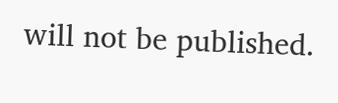will not be published.